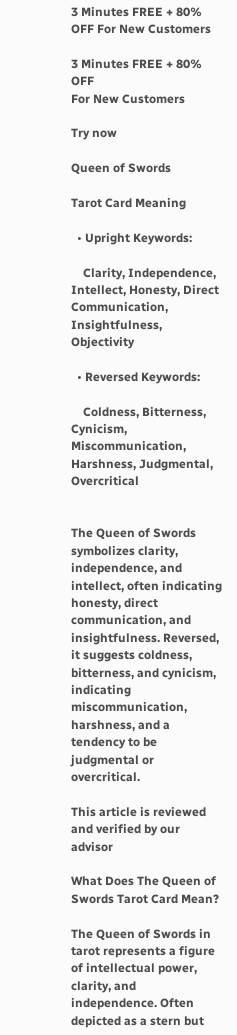3 Minutes FREE + 80% OFF For New Customers

3 Minutes FREE + 80% OFF
For New Customers

Try now

Queen of Swords

Tarot Card Meaning

  • Upright Keywords:

    Clarity, Independence, Intellect, Honesty, Direct Communication, Insightfulness, Objectivity

  • Reversed Keywords:

    Coldness, Bitterness, Cynicism, Miscommunication, Harshness, Judgmental, Overcritical


The Queen of Swords symbolizes clarity, independence, and intellect, often indicating honesty, direct communication, and insightfulness. Reversed, it suggests coldness, bitterness, and cynicism, indicating miscommunication, harshness, and a tendency to be judgmental or overcritical.

This article is reviewed and verified by our advisor

What Does The Queen of Swords Tarot Card Mean?

The Queen of Swords in tarot represents a figure of intellectual power, clarity, and independence. Often depicted as a stern but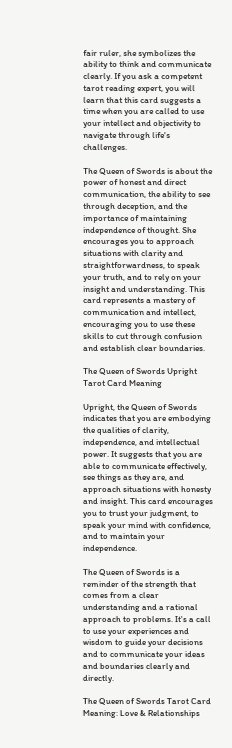fair ruler, she symbolizes the ability to think and communicate clearly. If you ask a competent tarot reading expert, you will learn that this card suggests a time when you are called to use your intellect and objectivity to navigate through life's challenges.

The Queen of Swords is about the power of honest and direct communication, the ability to see through deception, and the importance of maintaining independence of thought. She encourages you to approach situations with clarity and straightforwardness, to speak your truth, and to rely on your insight and understanding. This card represents a mastery of communication and intellect, encouraging you to use these skills to cut through confusion and establish clear boundaries.

The Queen of Swords Upright Tarot Card Meaning

Upright, the Queen of Swords indicates that you are embodying the qualities of clarity, independence, and intellectual power. It suggests that you are able to communicate effectively, see things as they are, and approach situations with honesty and insight. This card encourages you to trust your judgment, to speak your mind with confidence, and to maintain your independence.

The Queen of Swords is a reminder of the strength that comes from a clear understanding and a rational approach to problems. It's a call to use your experiences and wisdom to guide your decisions and to communicate your ideas and boundaries clearly and directly.

The Queen of Swords Tarot Card Meaning: Love & Relationships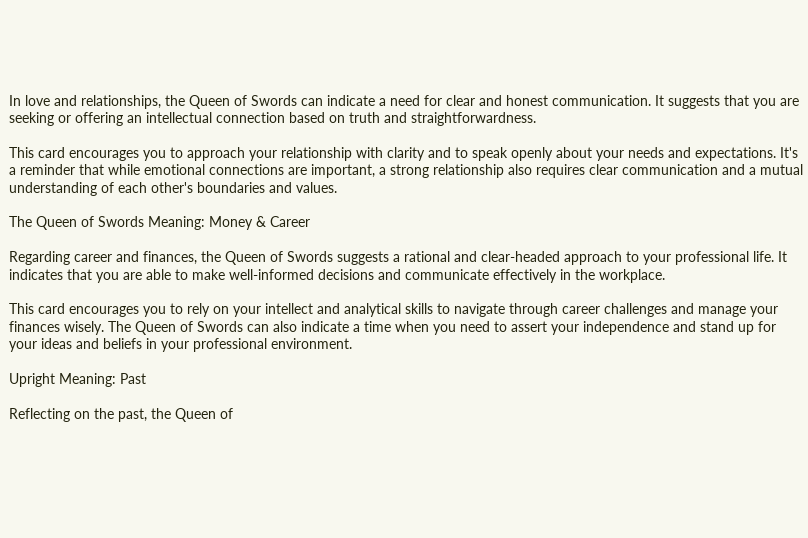In love and relationships, the Queen of Swords can indicate a need for clear and honest communication. It suggests that you are seeking or offering an intellectual connection based on truth and straightforwardness.

This card encourages you to approach your relationship with clarity and to speak openly about your needs and expectations. It's a reminder that while emotional connections are important, a strong relationship also requires clear communication and a mutual understanding of each other's boundaries and values.

The Queen of Swords Meaning: Money & Career

Regarding career and finances, the Queen of Swords suggests a rational and clear-headed approach to your professional life. It indicates that you are able to make well-informed decisions and communicate effectively in the workplace.

This card encourages you to rely on your intellect and analytical skills to navigate through career challenges and manage your finances wisely. The Queen of Swords can also indicate a time when you need to assert your independence and stand up for your ideas and beliefs in your professional environment.

Upright Meaning: Past

Reflecting on the past, the Queen of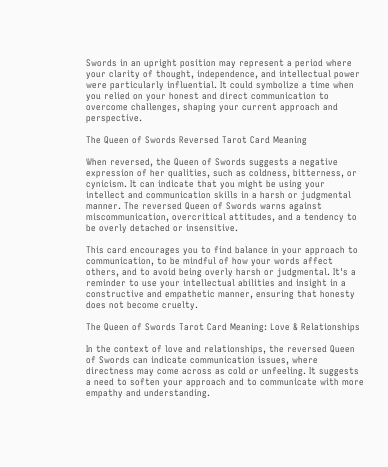Swords in an upright position may represent a period where your clarity of thought, independence, and intellectual power were particularly influential. It could symbolize a time when you relied on your honest and direct communication to overcome challenges, shaping your current approach and perspective.

The Queen of Swords Reversed Tarot Card Meaning

When reversed, the Queen of Swords suggests a negative expression of her qualities, such as coldness, bitterness, or cynicism. It can indicate that you might be using your intellect and communication skills in a harsh or judgmental manner. The reversed Queen of Swords warns against miscommunication, overcritical attitudes, and a tendency to be overly detached or insensitive.

This card encourages you to find balance in your approach to communication, to be mindful of how your words affect others, and to avoid being overly harsh or judgmental. It's a reminder to use your intellectual abilities and insight in a constructive and empathetic manner, ensuring that honesty does not become cruelty.

The Queen of Swords Tarot Card Meaning: Love & Relationships

In the context of love and relationships, the reversed Queen of Swords can indicate communication issues, where directness may come across as cold or unfeeling. It suggests a need to soften your approach and to communicate with more empathy and understanding.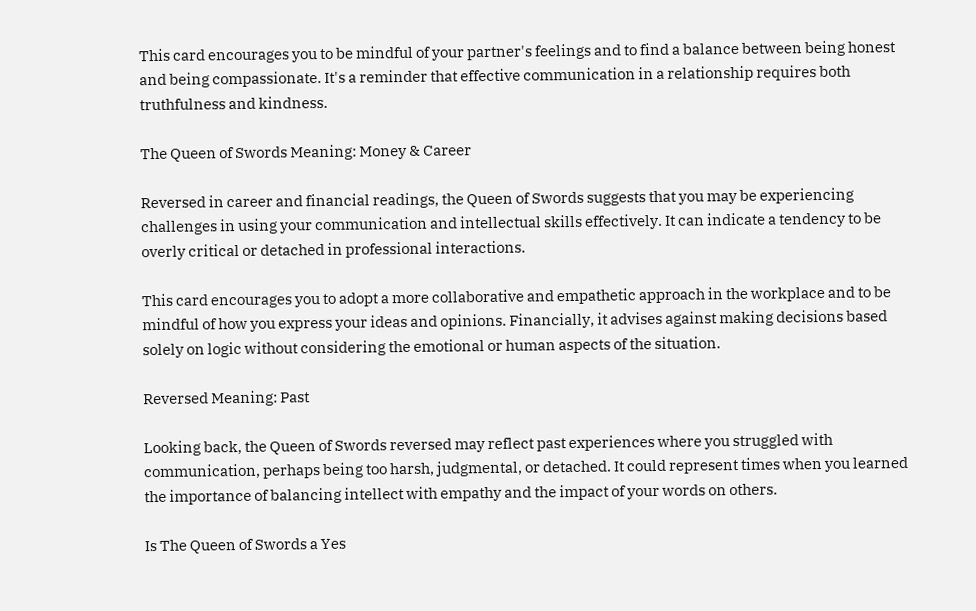This card encourages you to be mindful of your partner's feelings and to find a balance between being honest and being compassionate. It's a reminder that effective communication in a relationship requires both truthfulness and kindness.

The Queen of Swords Meaning: Money & Career

Reversed in career and financial readings, the Queen of Swords suggests that you may be experiencing challenges in using your communication and intellectual skills effectively. It can indicate a tendency to be overly critical or detached in professional interactions.

This card encourages you to adopt a more collaborative and empathetic approach in the workplace and to be mindful of how you express your ideas and opinions. Financially, it advises against making decisions based solely on logic without considering the emotional or human aspects of the situation.

Reversed Meaning: Past

Looking back, the Queen of Swords reversed may reflect past experiences where you struggled with communication, perhaps being too harsh, judgmental, or detached. It could represent times when you learned the importance of balancing intellect with empathy and the impact of your words on others.

Is The Queen of Swords a Yes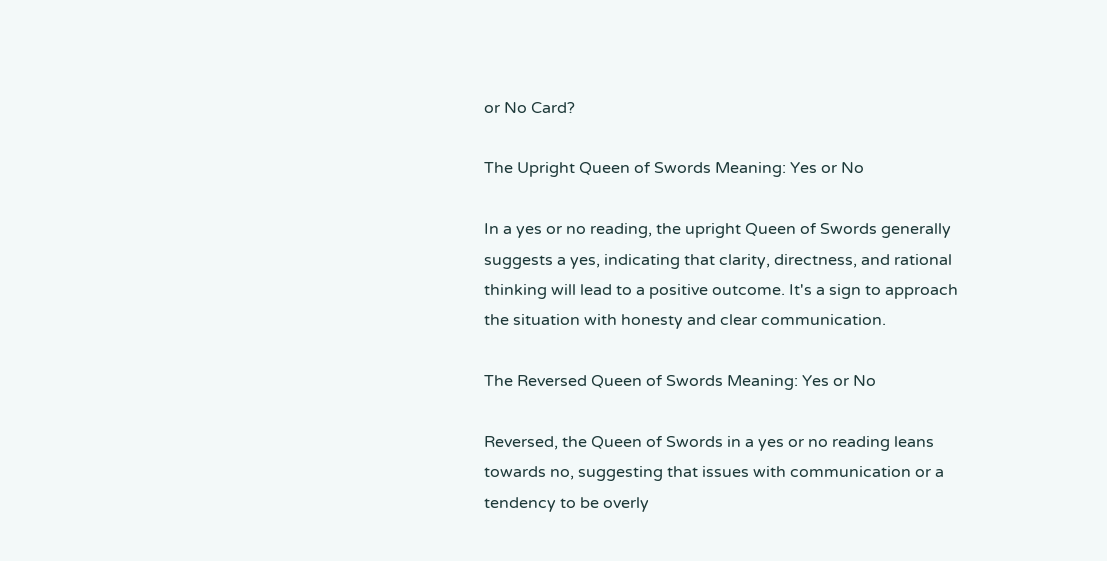or No Card?

The Upright Queen of Swords Meaning: Yes or No

In a yes or no reading, the upright Queen of Swords generally suggests a yes, indicating that clarity, directness, and rational thinking will lead to a positive outcome. It's a sign to approach the situation with honesty and clear communication.

The Reversed Queen of Swords Meaning: Yes or No

Reversed, the Queen of Swords in a yes or no reading leans towards no, suggesting that issues with communication or a tendency to be overly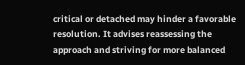critical or detached may hinder a favorable resolution. It advises reassessing the approach and striving for more balanced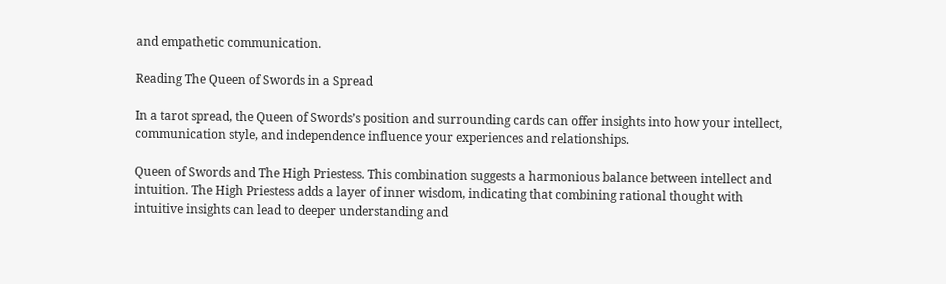and empathetic communication.

Reading The Queen of Swords in a Spread

In a tarot spread, the Queen of Swords’s position and surrounding cards can offer insights into how your intellect, communication style, and independence influence your experiences and relationships.

Queen of Swords and The High Priestess. This combination suggests a harmonious balance between intellect and intuition. The High Priestess adds a layer of inner wisdom, indicating that combining rational thought with intuitive insights can lead to deeper understanding and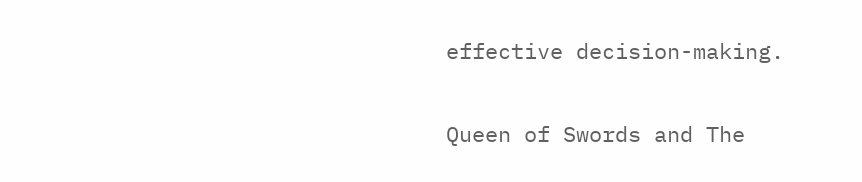effective decision-making.

Queen of Swords and The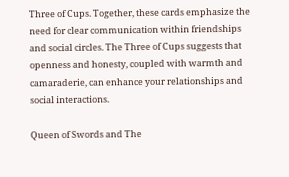Three of Cups. Together, these cards emphasize the need for clear communication within friendships and social circles. The Three of Cups suggests that openness and honesty, coupled with warmth and camaraderie, can enhance your relationships and social interactions.

Queen of Swords and The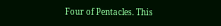Four of Pentacles. This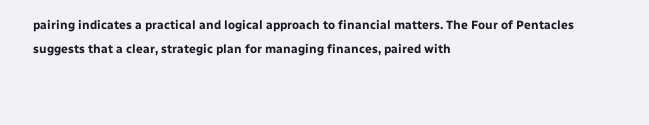pairing indicates a practical and logical approach to financial matters. The Four of Pentacles suggests that a clear, strategic plan for managing finances, paired with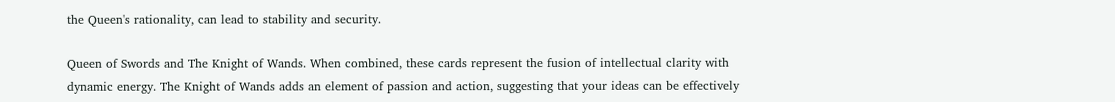the Queen's rationality, can lead to stability and security.

Queen of Swords and The Knight of Wands. When combined, these cards represent the fusion of intellectual clarity with dynamic energy. The Knight of Wands adds an element of passion and action, suggesting that your ideas can be effectively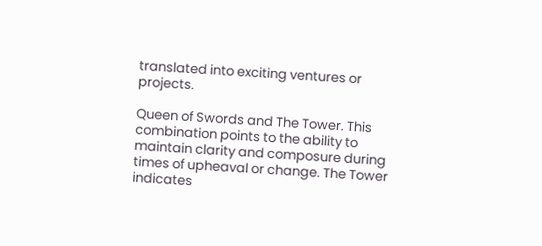translated into exciting ventures or projects.

Queen of Swords and The Tower. This combination points to the ability to maintain clarity and composure during times of upheaval or change. The Tower indicates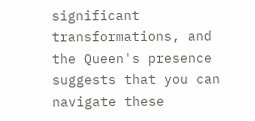significant transformations, and the Queen's presence suggests that you can navigate these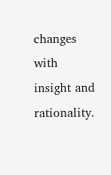changes with insight and rationality.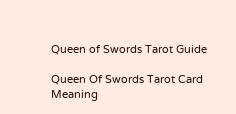Queen of Swords Tarot Guide

Queen Of Swords Tarot Card Meaning